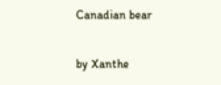Canadian bear

by Xanthe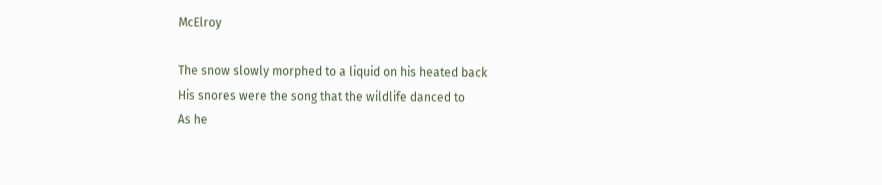McElroy

The snow slowly morphed to a liquid on his heated back
His snores were the song that the wildlife danced to
As he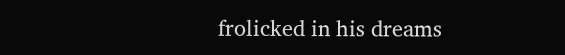frolicked in his dreams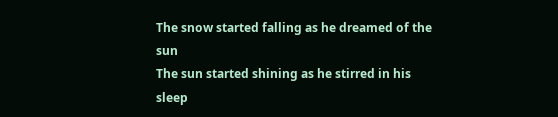The snow started falling as he dreamed of the sun
The sun started shining as he stirred in his sleep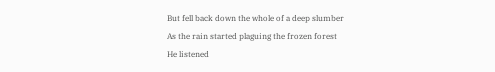But fell back down the whole of a deep slumber
As the rain started plaguing the frozen forest
He listened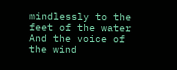mindlessly to the feet of the water
And the voice of the wind